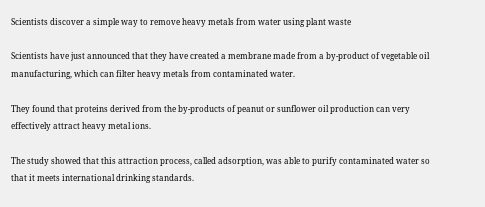Scientists discover a simple way to remove heavy metals from water using plant waste

Scientists have just announced that they have created a membrane made from a by-product of vegetable oil manufacturing, which can filter heavy metals from contaminated water.

They found that proteins derived from the by-products of peanut or sunflower oil production can very effectively attract heavy metal ions.

The study showed that this attraction process, called adsorption, was able to purify contaminated water so that it meets international drinking standards.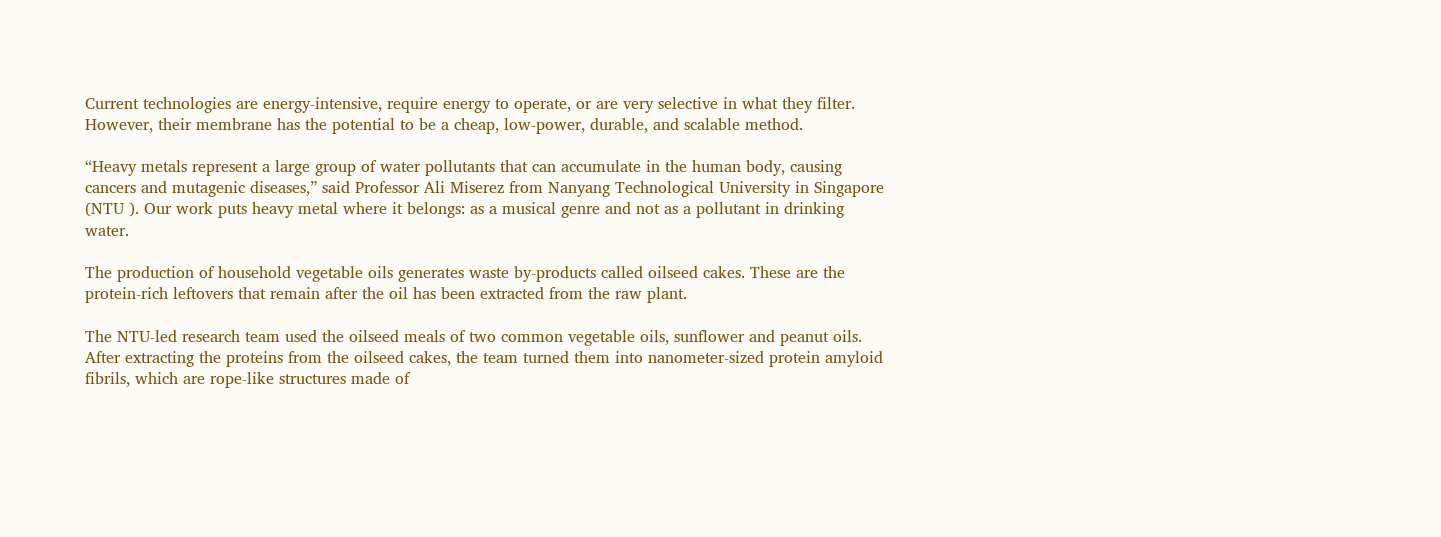Current technologies are energy-intensive, require energy to operate, or are very selective in what they filter. However, their membrane has the potential to be a cheap, low-power, durable, and scalable method.

“Heavy metals represent a large group of water pollutants that can accumulate in the human body, causing cancers and mutagenic diseases,” said Professor Ali Miserez from Nanyang Technological University in Singapore (NTU ). Our work puts heavy metal where it belongs: as a musical genre and not as a pollutant in drinking water.

The production of household vegetable oils generates waste by-products called oilseed cakes. These are the protein-rich leftovers that remain after the oil has been extracted from the raw plant.

The NTU-led research team used the oilseed meals of two common vegetable oils, sunflower and peanut oils. After extracting the proteins from the oilseed cakes, the team turned them into nanometer-sized protein amyloid fibrils, which are rope-like structures made of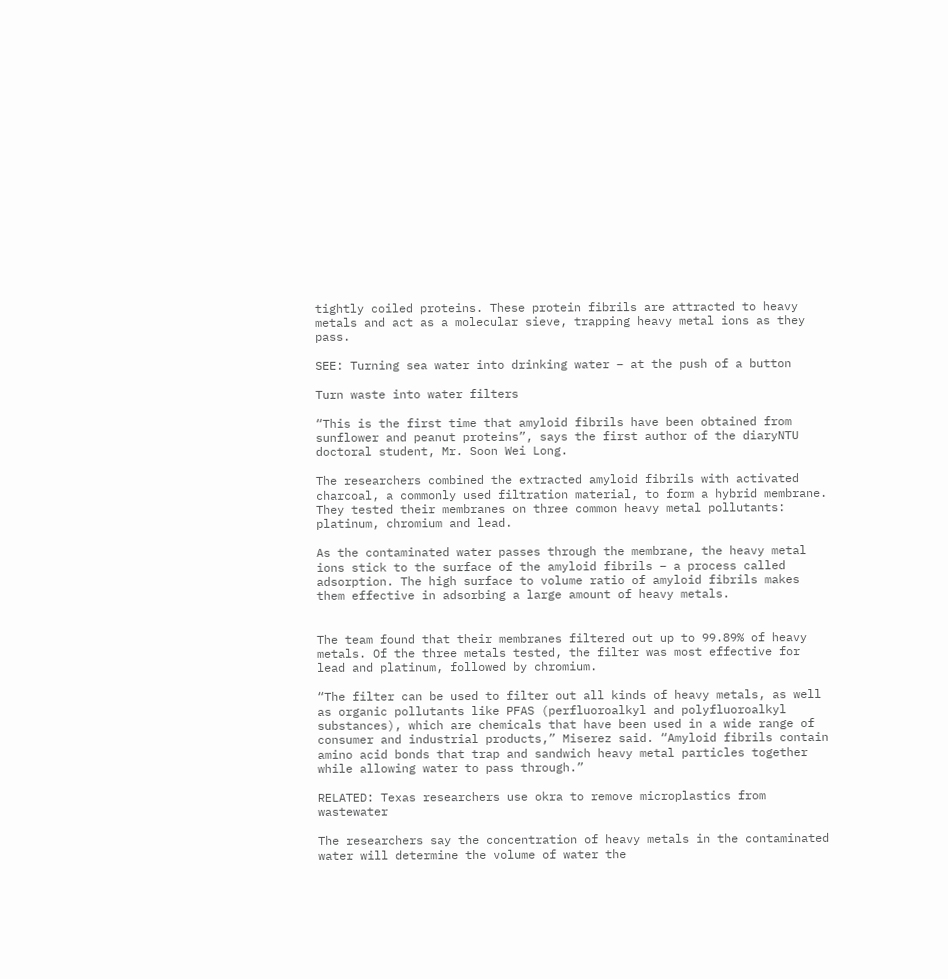tightly coiled proteins. These protein fibrils are attracted to heavy metals and act as a molecular sieve, trapping heavy metal ions as they pass.

SEE: Turning sea water into drinking water – at the push of a button

Turn waste into water filters

“This is the first time that amyloid fibrils have been obtained from sunflower and peanut proteins”, says the first author of the diaryNTU doctoral student, Mr. Soon Wei Long.

The researchers combined the extracted amyloid fibrils with activated charcoal, a commonly used filtration material, to form a hybrid membrane. They tested their membranes on three common heavy metal pollutants: platinum, chromium and lead.

As the contaminated water passes through the membrane, the heavy metal ions stick to the surface of the amyloid fibrils – a process called adsorption. The high surface to volume ratio of amyloid fibrils makes them effective in adsorbing a large amount of heavy metals.


The team found that their membranes filtered out up to 99.89% of heavy metals. Of the three metals tested, the filter was most effective for lead and platinum, followed by chromium.

“The filter can be used to filter out all kinds of heavy metals, as well as organic pollutants like PFAS (perfluoroalkyl and polyfluoroalkyl substances), which are chemicals that have been used in a wide range of consumer and industrial products,” Miserez said. “Amyloid fibrils contain amino acid bonds that trap and sandwich heavy metal particles together while allowing water to pass through.”

RELATED: Texas researchers use okra to remove microplastics from wastewater

The researchers say the concentration of heavy metals in the contaminated water will determine the volume of water the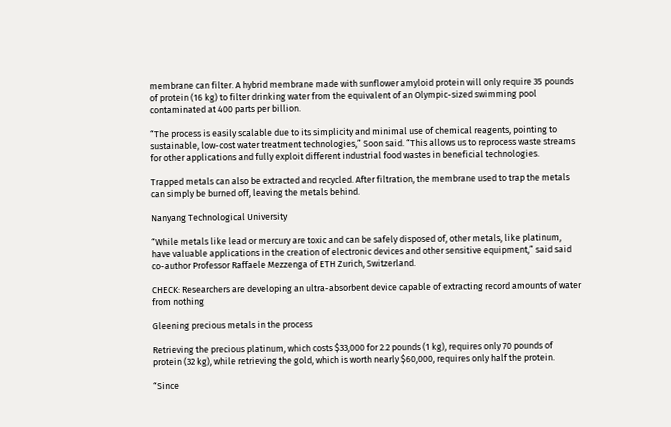membrane can filter. A hybrid membrane made with sunflower amyloid protein will only require 35 pounds of protein (16 kg) to filter drinking water from the equivalent of an Olympic-sized swimming pool contaminated at 400 parts per billion.

“The process is easily scalable due to its simplicity and minimal use of chemical reagents, pointing to sustainable, low-cost water treatment technologies,” Soon said. “This allows us to reprocess waste streams for other applications and fully exploit different industrial food wastes in beneficial technologies.

Trapped metals can also be extracted and recycled. After filtration, the membrane used to trap the metals can simply be burned off, leaving the metals behind.

Nanyang Technological University

“While metals like lead or mercury are toxic and can be safely disposed of, other metals, like platinum, have valuable applications in the creation of electronic devices and other sensitive equipment,” said said co-author Professor Raffaele Mezzenga of ETH Zurich, Switzerland.

CHECK: Researchers are developing an ultra-absorbent device capable of extracting record amounts of water from nothing

Gleening precious metals in the process

Retrieving the precious platinum, which costs $33,000 for 2.2 pounds (1 kg), requires only 70 pounds of protein (32 kg), while retrieving the gold, which is worth nearly $60,000, requires only half the protein.

“Since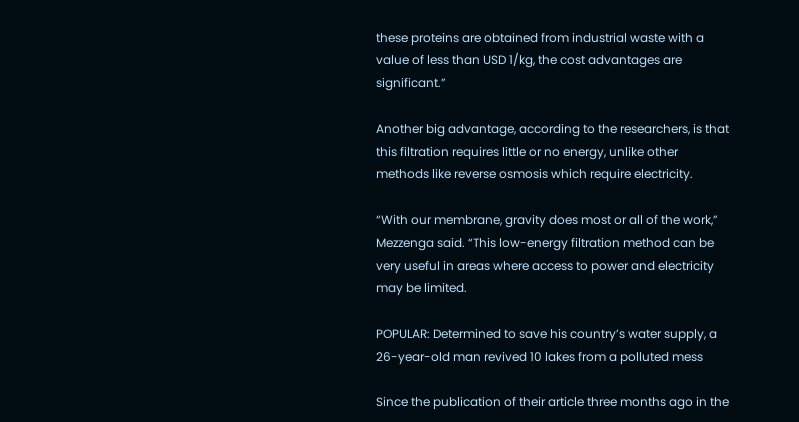these proteins are obtained from industrial waste with a value of less than USD 1/kg, the cost advantages are significant.”

Another big advantage, according to the researchers, is that this filtration requires little or no energy, unlike other methods like reverse osmosis which require electricity.

“With our membrane, gravity does most or all of the work,” Mezzenga said. “This low-energy filtration method can be very useful in areas where access to power and electricity may be limited.

POPULAR: Determined to save his country’s water supply, a 26-year-old man revived 10 lakes from a polluted mess

Since the publication of their article three months ago in the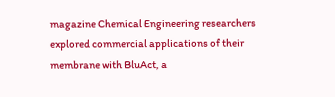magazine Chemical Engineering researchers explored commercial applications of their membrane with BluAct, a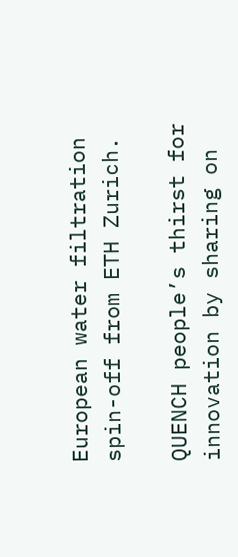European water filtration spin-off from ETH Zurich.

QUENCH people’s thirst for innovation by sharing on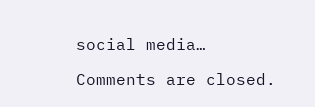social media…

Comments are closed.